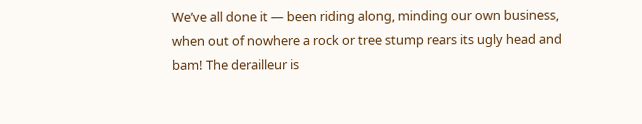We’ve all done it — been riding along, minding our own business, when out of nowhere a rock or tree stump rears its ugly head and bam! The derailleur is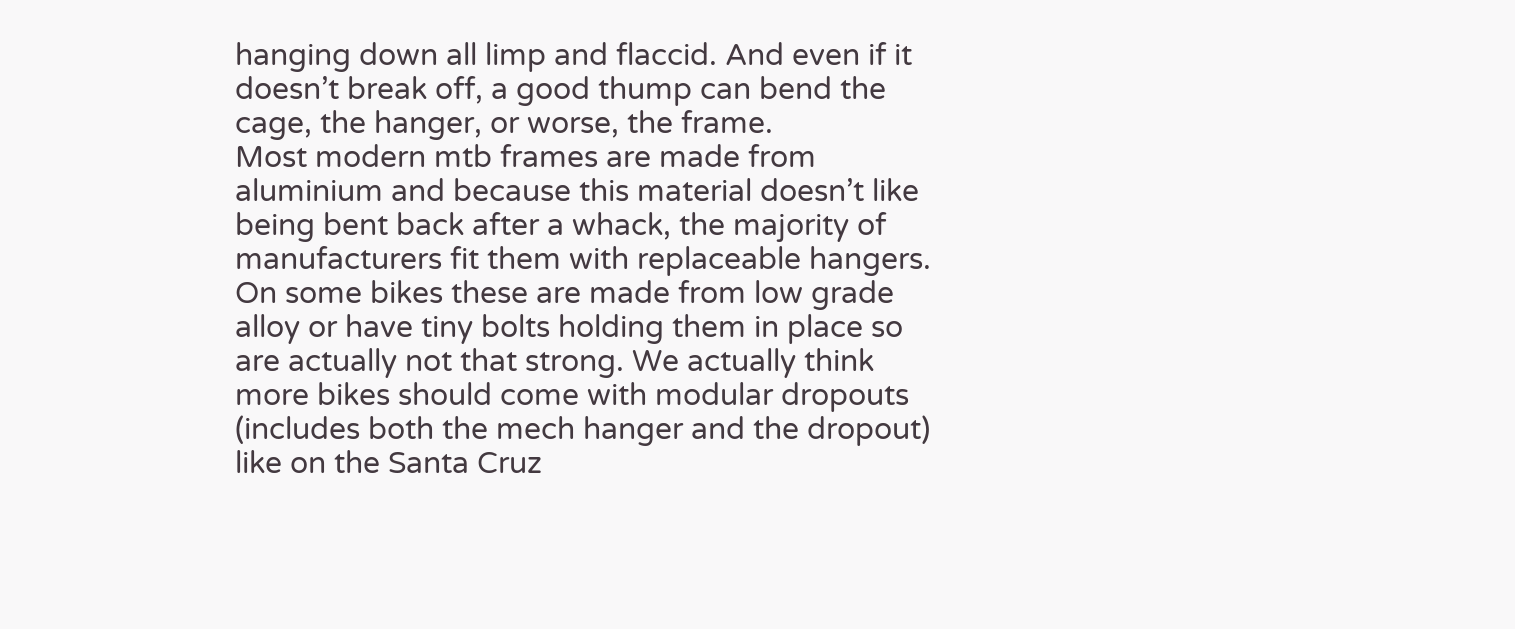hanging down all limp and flaccid. And even if it doesn’t break off, a good thump can bend the cage, the hanger, or worse, the frame.
Most modern mtb frames are made from aluminium and because this material doesn’t like being bent back after a whack, the majority of manufacturers fit them with replaceable hangers. On some bikes these are made from low grade alloy or have tiny bolts holding them in place so are actually not that strong. We actually think more bikes should come with modular dropouts (includes both the mech hanger and the dropout) like on the Santa Cruz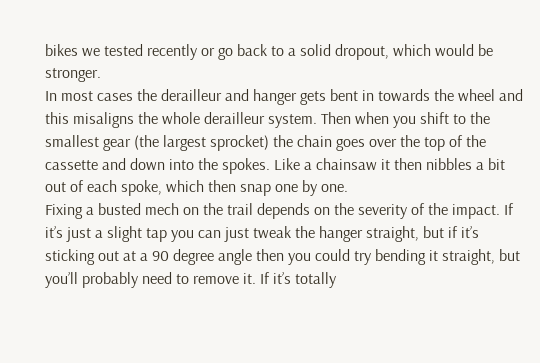bikes we tested recently or go back to a solid dropout, which would be stronger.
In most cases the derailleur and hanger gets bent in towards the wheel and this misaligns the whole derailleur system. Then when you shift to the smallest gear (the largest sprocket) the chain goes over the top of the cassette and down into the spokes. Like a chainsaw it then nibbles a bit out of each spoke, which then snap one by one.
Fixing a busted mech on the trail depends on the severity of the impact. If it’s just a slight tap you can just tweak the hanger straight, but if it’s sticking out at a 90 degree angle then you could try bending it straight, but you’ll probably need to remove it. If it’s totally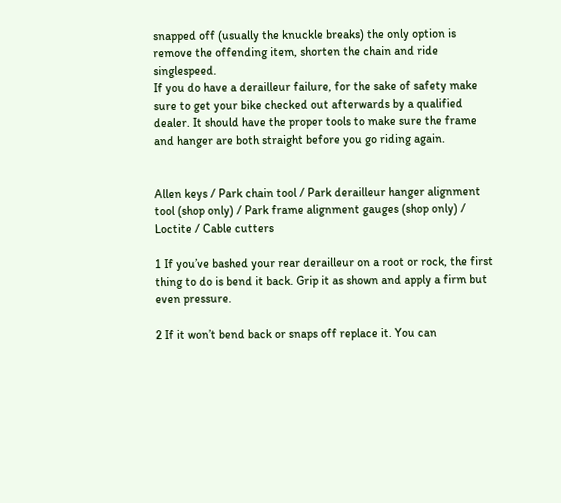snapped off (usually the knuckle breaks) the only option is remove the offending item, shorten the chain and ride singlespeed.
If you do have a derailleur failure, for the sake of safety make sure to get your bike checked out afterwards by a qualified dealer. It should have the proper tools to make sure the frame and hanger are both straight before you go riding again.


Allen keys / Park chain tool / Park derailleur hanger alignment tool (shop only) / Park frame alignment gauges (shop only) / Loctite / Cable cutters

1 If you’ve bashed your rear derailleur on a root or rock, the first thing to do is bend it back. Grip it as shown and apply a firm but even pressure.

2 If it won’t bend back or snaps off replace it. You can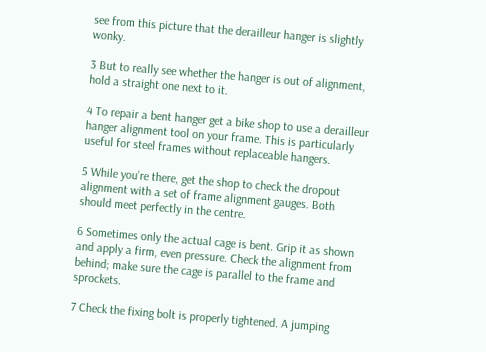see from this picture that the derailleur hanger is slightly wonky.

3 But to really see whether the hanger is out of alignment, hold a straight one next to it.

4 To repair a bent hanger get a bike shop to use a derailleur hanger alignment tool on your frame. This is particularly useful for steel frames without replaceable hangers.

5 While you’re there, get the shop to check the dropout alignment with a set of frame alignment gauges. Both should meet perfectly in the centre.

6 Sometimes only the actual cage is bent. Grip it as shown and apply a firm, even pressure. Check the alignment from behind; make sure the cage is parallel to the frame and sprockets.

7 Check the fixing bolt is properly tightened. A jumping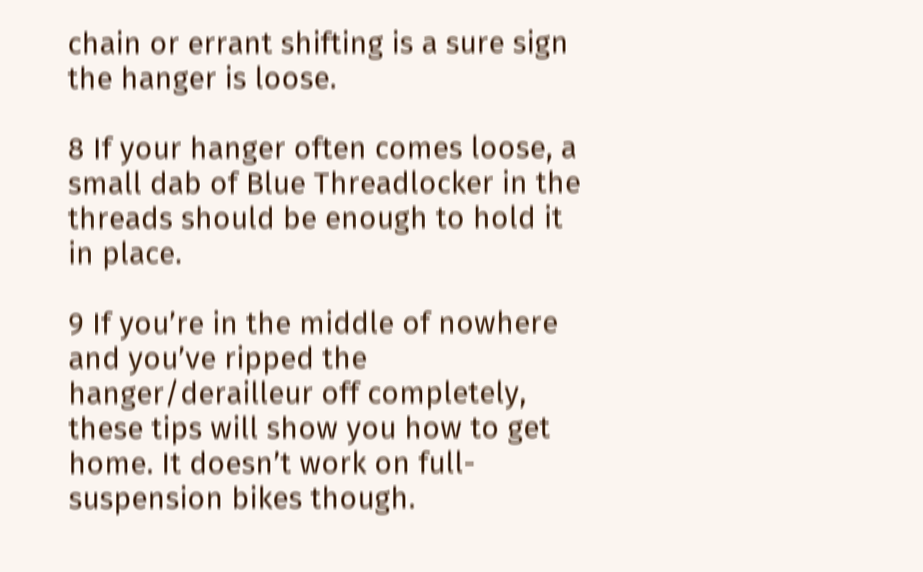chain or errant shifting is a sure sign the hanger is loose.

8 If your hanger often comes loose, a small dab of Blue Threadlocker in the threads should be enough to hold it in place.

9 If you’re in the middle of nowhere and you’ve ripped the hanger/derailleur off completely, these tips will show you how to get home. It doesn’t work on full-suspension bikes though.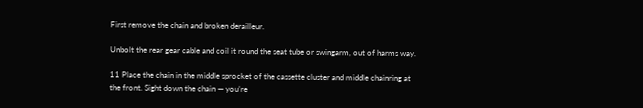First remove the chain and broken derailleur.

Unbolt the rear gear cable and coil it round the seat tube or swingarm, out of harms way.

11 Place the chain in the middle sprocket of the cassette cluster and middle chainring at the front. Sight down the chain — you’re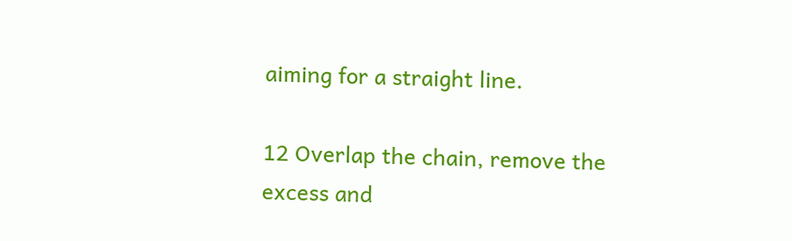aiming for a straight line.

12 Overlap the chain, remove the excess and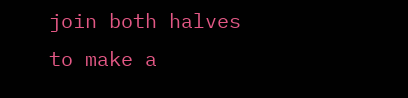join both halves to make a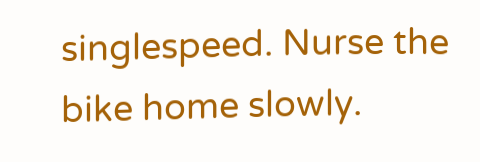singlespeed. Nurse the bike home slowly.